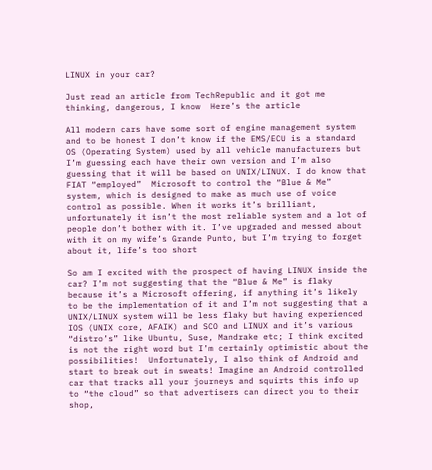LINUX in your car?

Just read an article from TechRepublic and it got me thinking, dangerous, I know  Here’s the article

All modern cars have some sort of engine management system and to be honest I don’t know if the EMS/ECU is a standard OS (Operating System) used by all vehicle manufacturers but I’m guessing each have their own version and I’m also guessing that it will be based on UNIX/LINUX. I do know that FIAT “employed”  Microsoft to control the “Blue & Me” system, which is designed to make as much use of voice control as possible. When it works it’s brilliant, unfortunately it isn’t the most reliable system and a lot of people don’t bother with it. I’ve upgraded and messed about with it on my wife’s Grande Punto, but I’m trying to forget about it, life’s too short

So am I excited with the prospect of having LINUX inside the car? I’m not suggesting that the “Blue & Me” is flaky because it’s a Microsoft offering, if anything it’s likely to be the implementation of it and I’m not suggesting that a UNIX/LINUX system will be less flaky but having experienced IOS (UNIX core, AFAIK) and SCO and LINUX and it’s various “distro’s” like Ubuntu, Suse, Mandrake etc; I think excited is not the right word but I’m certainly optimistic about the possibilities!  Unfortunately, I also think of Android and start to break out in sweats! Imagine an Android controlled car that tracks all your journeys and squirts this info up to “the cloud” so that advertisers can direct you to their shop,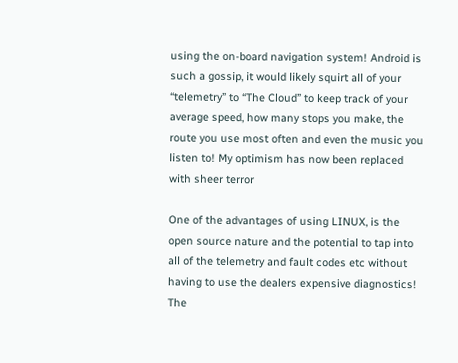using the on-board navigation system! Android is such a gossip, it would likely squirt all of your “telemetry” to “The Cloud” to keep track of your average speed, how many stops you make, the route you use most often and even the music you listen to! My optimism has now been replaced with sheer terror

One of the advantages of using LINUX, is the open source nature and the potential to tap into all of the telemetry and fault codes etc without having to use the dealers expensive diagnostics! The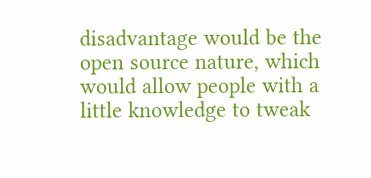disadvantage would be the open source nature, which would allow people with a little knowledge to tweak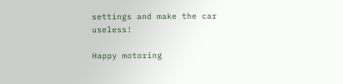settings and make the car useless!

Happy motoring